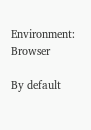Environment: Browser

By default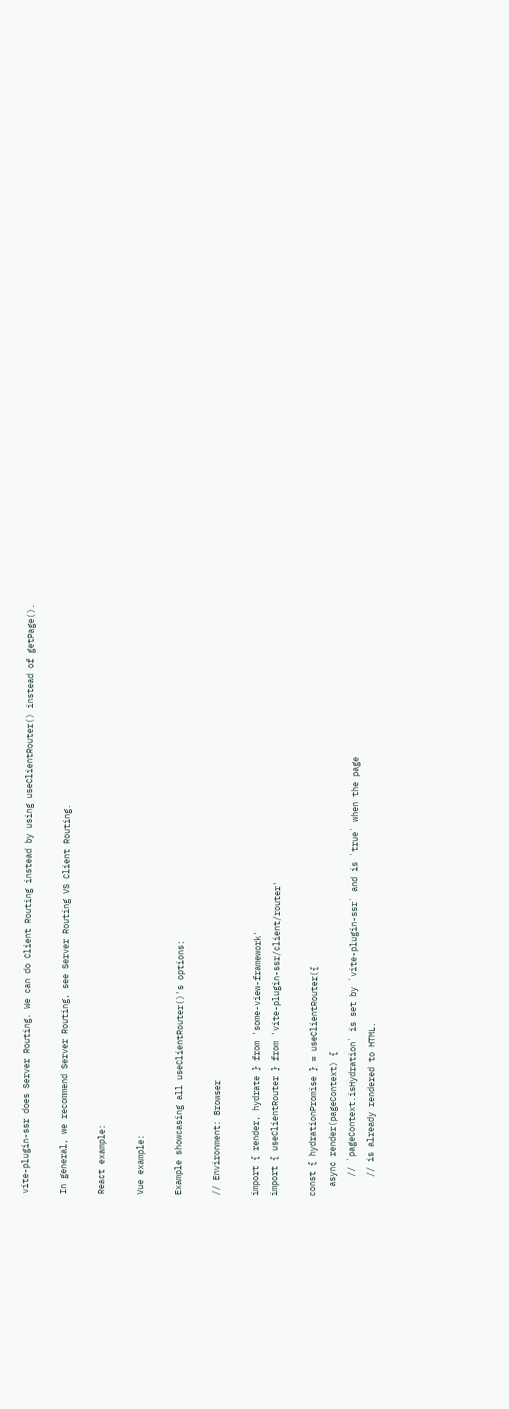vite-plugin-ssr does Server Routing. We can do Client Routing instead by using useClientRouter() instead of getPage().

In general, we recommend Server Routing, see Server Routing VS Client Routing.

React example:

Vue example:

Example showcasing all useClientRouter()'s options:

// Environment: Browser

import { render, hydrate } from 'some-view-framework'
import { useClientRouter } from 'vite-plugin-ssr/client/router'

const { hydrationPromise } = useClientRouter({
  async render(pageContext) {
    // `pageContext.isHydration` is set by `vite-plugin-ssr` and is `true` when the page
    // is already rendered to HTML.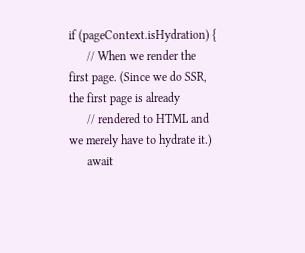if (pageContext.isHydration) {
      // When we render the first page. (Since we do SSR, the first page is already
      // rendered to HTML and we merely have to hydrate it.)
      await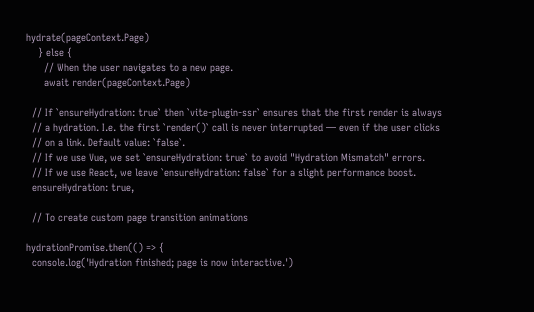hydrate(pageContext.Page)
    } else {
      // When the user navigates to a new page.
      await render(pageContext.Page)

  // If `ensureHydration: true` then `vite-plugin-ssr` ensures that the first render is always
  // a hydration. I.e. the first `render()` call is never interrupted — even if the user clicks
  // on a link. Default value: `false`.
  // If we use Vue, we set `ensureHydration: true` to avoid "Hydration Mismatch" errors.
  // If we use React, we leave `ensureHydration: false` for a slight performance boost.
  ensureHydration: true,

  // To create custom page transition animations

hydrationPromise.then(() => {
  console.log('Hydration finished; page is now interactive.')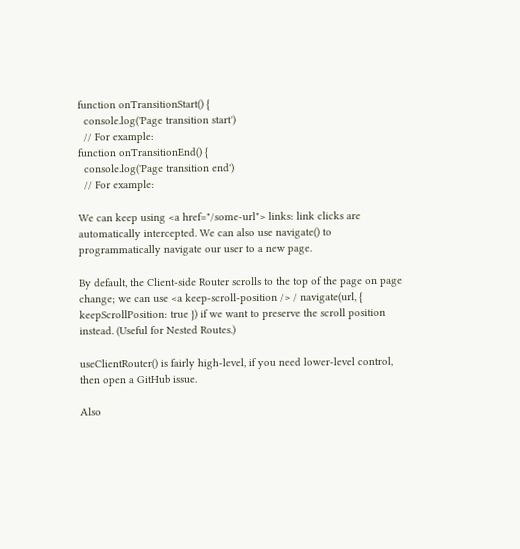function onTransitionStart() {
  console.log('Page transition start')
  // For example:
function onTransitionEnd() {
  console.log('Page transition end')
  // For example:

We can keep using <a href="/some-url"> links: link clicks are automatically intercepted. We can also use navigate() to programmatically navigate our user to a new page.

By default, the Client-side Router scrolls to the top of the page on page change; we can use <a keep-scroll-position /> / navigate(url, { keepScrollPosition: true }) if we want to preserve the scroll position instead. (Useful for Nested Routes.)

useClientRouter() is fairly high-level, if you need lower-level control, then open a GitHub issue.

Also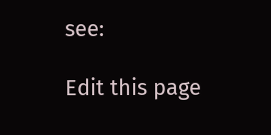see:

Edit this page